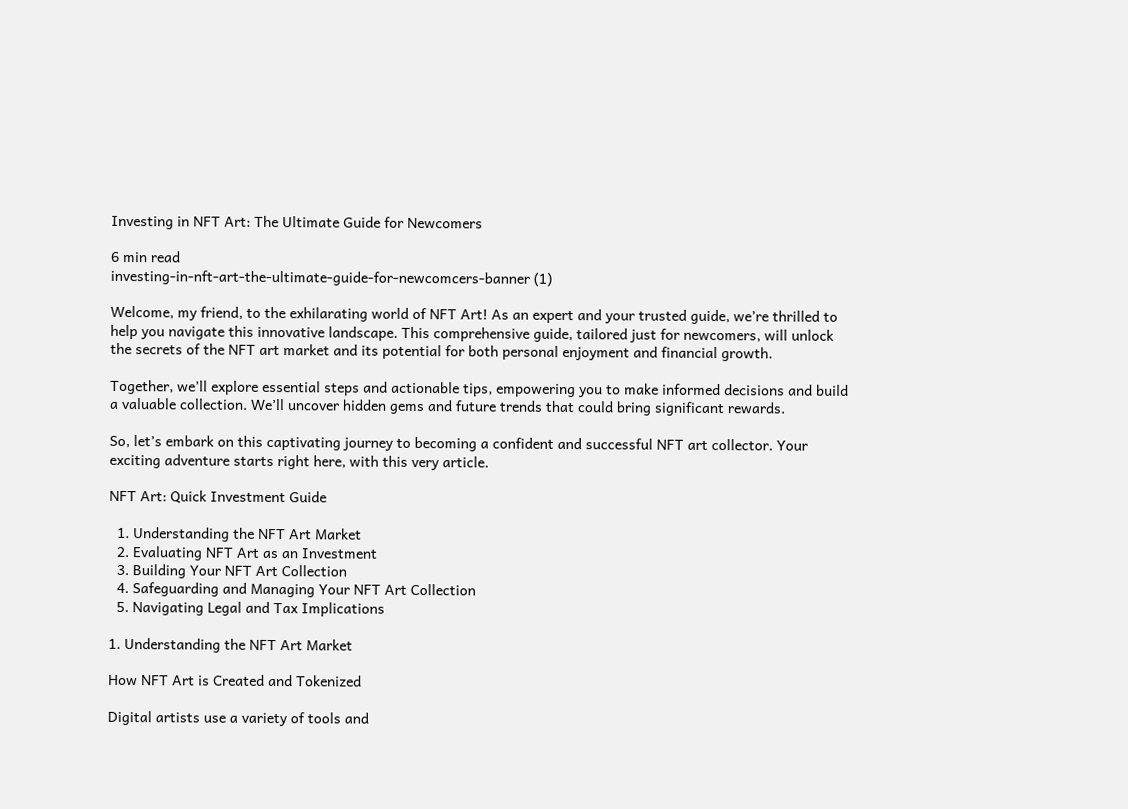Investing in NFT Art: The Ultimate Guide for Newcomers

6 min read
investing-in-nft-art-the-ultimate-guide-for-newcomcers-banner (1)

Welcome, my friend, to the exhilarating world of NFT Art! As an expert and your trusted guide, we’re thrilled to help you navigate this innovative landscape. This comprehensive guide, tailored just for newcomers, will unlock the secrets of the NFT art market and its potential for both personal enjoyment and financial growth.

Together, we’ll explore essential steps and actionable tips, empowering you to make informed decisions and build a valuable collection. We’ll uncover hidden gems and future trends that could bring significant rewards.

So, let’s embark on this captivating journey to becoming a confident and successful NFT art collector. Your exciting adventure starts right here, with this very article.

NFT Art: Quick Investment Guide

  1. Understanding the NFT Art Market
  2. Evaluating NFT Art as an Investment
  3. Building Your NFT Art Collection
  4. Safeguarding and Managing Your NFT Art Collection
  5. Navigating Legal and Tax Implications

1. Understanding the NFT Art Market

How NFT Art is Created and Tokenized

Digital artists use a variety of tools and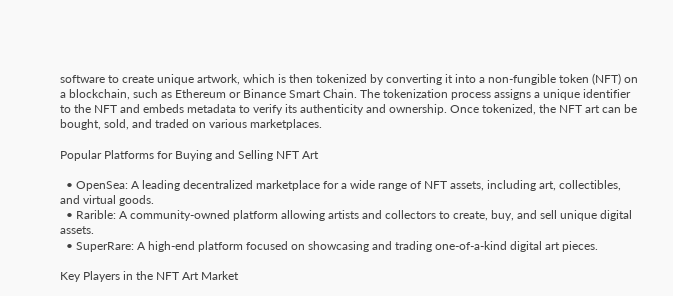software to create unique artwork, which is then tokenized by converting it into a non-fungible token (NFT) on a blockchain, such as Ethereum or Binance Smart Chain. The tokenization process assigns a unique identifier to the NFT and embeds metadata to verify its authenticity and ownership. Once tokenized, the NFT art can be bought, sold, and traded on various marketplaces.

Popular Platforms for Buying and Selling NFT Art

  • OpenSea: A leading decentralized marketplace for a wide range of NFT assets, including art, collectibles, and virtual goods.
  • Rarible: A community-owned platform allowing artists and collectors to create, buy, and sell unique digital assets.
  • SuperRare: A high-end platform focused on showcasing and trading one-of-a-kind digital art pieces.

Key Players in the NFT Art Market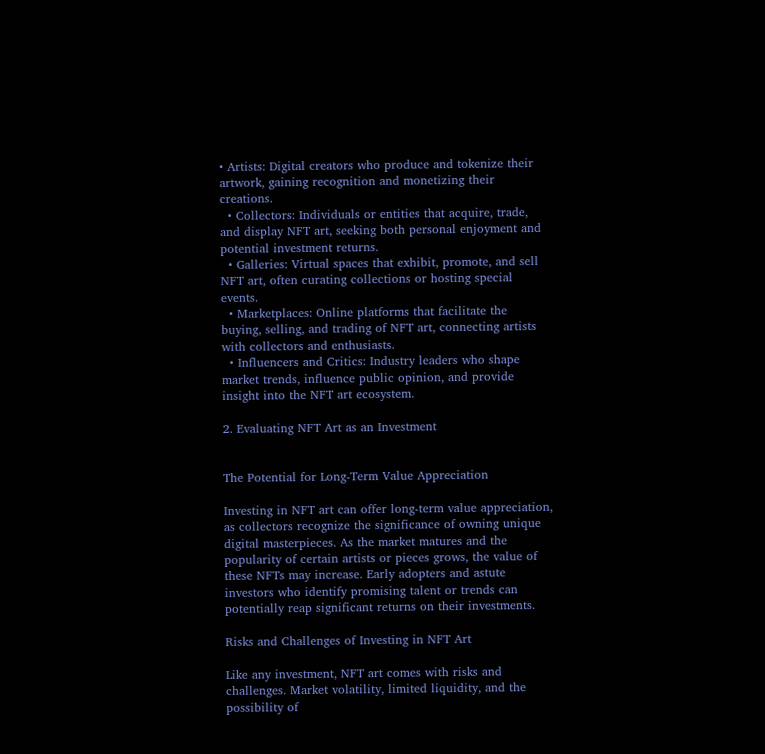• Artists: Digital creators who produce and tokenize their artwork, gaining recognition and monetizing their creations.
  • Collectors: Individuals or entities that acquire, trade, and display NFT art, seeking both personal enjoyment and potential investment returns.
  • Galleries: Virtual spaces that exhibit, promote, and sell NFT art, often curating collections or hosting special events.
  • Marketplaces: Online platforms that facilitate the buying, selling, and trading of NFT art, connecting artists with collectors and enthusiasts.
  • Influencers and Critics: Industry leaders who shape market trends, influence public opinion, and provide insight into the NFT art ecosystem.

2. Evaluating NFT Art as an Investment


The Potential for Long-Term Value Appreciation

Investing in NFT art can offer long-term value appreciation, as collectors recognize the significance of owning unique digital masterpieces. As the market matures and the popularity of certain artists or pieces grows, the value of these NFTs may increase. Early adopters and astute investors who identify promising talent or trends can potentially reap significant returns on their investments.

Risks and Challenges of Investing in NFT Art

Like any investment, NFT art comes with risks and challenges. Market volatility, limited liquidity, and the possibility of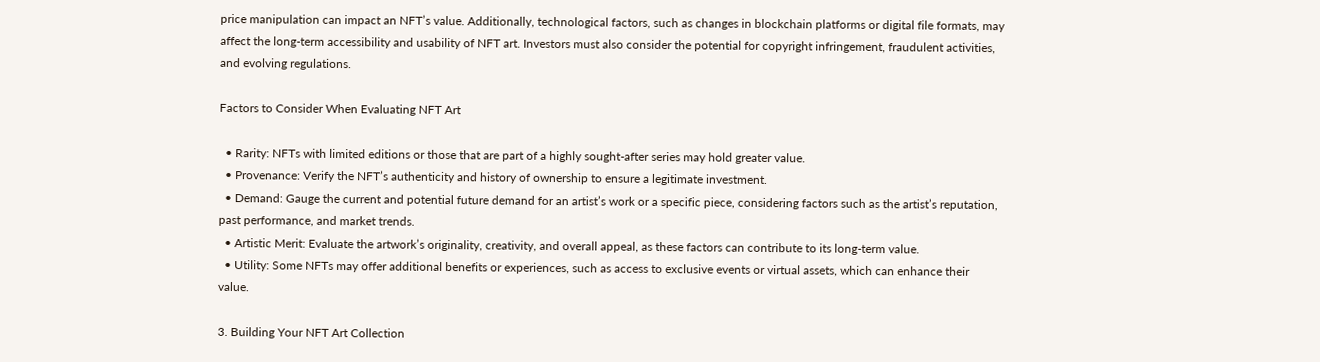price manipulation can impact an NFT’s value. Additionally, technological factors, such as changes in blockchain platforms or digital file formats, may affect the long-term accessibility and usability of NFT art. Investors must also consider the potential for copyright infringement, fraudulent activities, and evolving regulations.

Factors to Consider When Evaluating NFT Art

  • Rarity: NFTs with limited editions or those that are part of a highly sought-after series may hold greater value.
  • Provenance: Verify the NFT’s authenticity and history of ownership to ensure a legitimate investment.
  • Demand: Gauge the current and potential future demand for an artist’s work or a specific piece, considering factors such as the artist’s reputation, past performance, and market trends.
  • Artistic Merit: Evaluate the artwork’s originality, creativity, and overall appeal, as these factors can contribute to its long-term value.
  • Utility: Some NFTs may offer additional benefits or experiences, such as access to exclusive events or virtual assets, which can enhance their value.

3. Building Your NFT Art Collection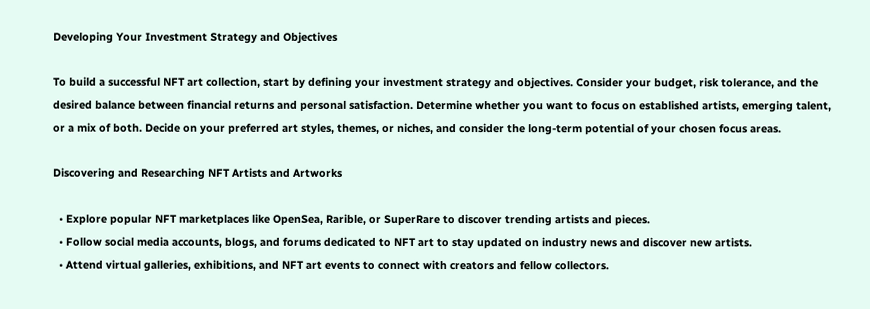Developing Your Investment Strategy and Objectives

To build a successful NFT art collection, start by defining your investment strategy and objectives. Consider your budget, risk tolerance, and the desired balance between financial returns and personal satisfaction. Determine whether you want to focus on established artists, emerging talent, or a mix of both. Decide on your preferred art styles, themes, or niches, and consider the long-term potential of your chosen focus areas.

Discovering and Researching NFT Artists and Artworks

  • Explore popular NFT marketplaces like OpenSea, Rarible, or SuperRare to discover trending artists and pieces.
  • Follow social media accounts, blogs, and forums dedicated to NFT art to stay updated on industry news and discover new artists.
  • Attend virtual galleries, exhibitions, and NFT art events to connect with creators and fellow collectors.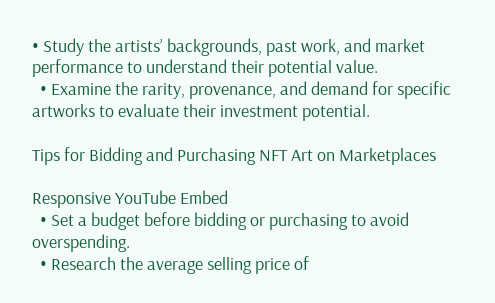• Study the artists’ backgrounds, past work, and market performance to understand their potential value.
  • Examine the rarity, provenance, and demand for specific artworks to evaluate their investment potential.

Tips for Bidding and Purchasing NFT Art on Marketplaces

Responsive YouTube Embed
  • Set a budget before bidding or purchasing to avoid overspending.
  • Research the average selling price of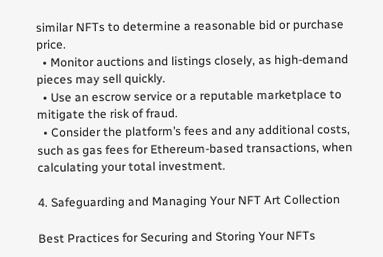similar NFTs to determine a reasonable bid or purchase price.
  • Monitor auctions and listings closely, as high-demand pieces may sell quickly.
  • Use an escrow service or a reputable marketplace to mitigate the risk of fraud.
  • Consider the platform’s fees and any additional costs, such as gas fees for Ethereum-based transactions, when calculating your total investment.

4. Safeguarding and Managing Your NFT Art Collection

Best Practices for Securing and Storing Your NFTs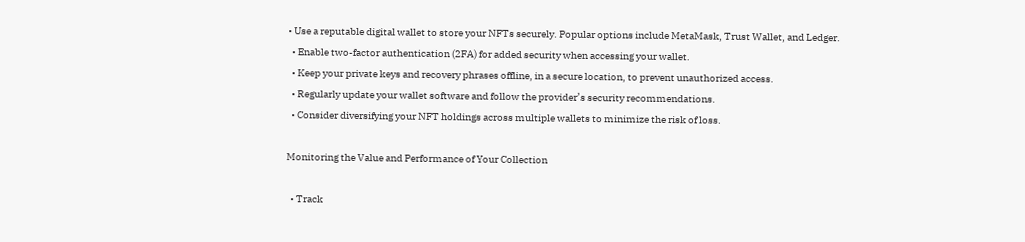• Use a reputable digital wallet to store your NFTs securely. Popular options include MetaMask, Trust Wallet, and Ledger.
  • Enable two-factor authentication (2FA) for added security when accessing your wallet.
  • Keep your private keys and recovery phrases offline, in a secure location, to prevent unauthorized access.
  • Regularly update your wallet software and follow the provider’s security recommendations.
  • Consider diversifying your NFT holdings across multiple wallets to minimize the risk of loss.

Monitoring the Value and Performance of Your Collection

  • Track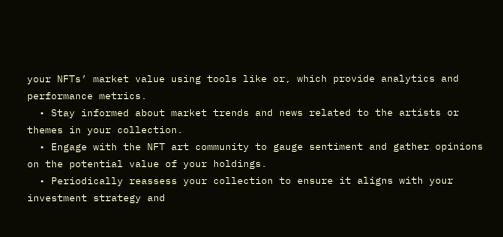your NFTs’ market value using tools like or, which provide analytics and performance metrics.
  • Stay informed about market trends and news related to the artists or themes in your collection.
  • Engage with the NFT art community to gauge sentiment and gather opinions on the potential value of your holdings.
  • Periodically reassess your collection to ensure it aligns with your investment strategy and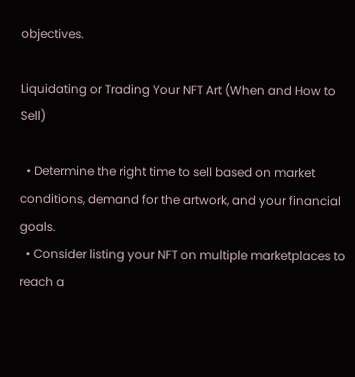objectives.

Liquidating or Trading Your NFT Art (When and How to Sell)

  • Determine the right time to sell based on market conditions, demand for the artwork, and your financial goals.
  • Consider listing your NFT on multiple marketplaces to reach a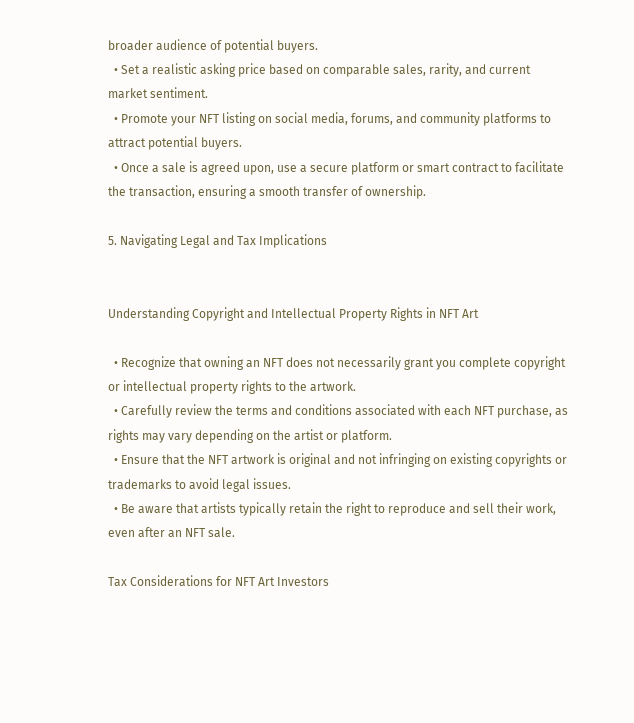broader audience of potential buyers.
  • Set a realistic asking price based on comparable sales, rarity, and current market sentiment.
  • Promote your NFT listing on social media, forums, and community platforms to attract potential buyers.
  • Once a sale is agreed upon, use a secure platform or smart contract to facilitate the transaction, ensuring a smooth transfer of ownership.

5. Navigating Legal and Tax Implications


Understanding Copyright and Intellectual Property Rights in NFT Art

  • Recognize that owning an NFT does not necessarily grant you complete copyright or intellectual property rights to the artwork.
  • Carefully review the terms and conditions associated with each NFT purchase, as rights may vary depending on the artist or platform.
  • Ensure that the NFT artwork is original and not infringing on existing copyrights or trademarks to avoid legal issues.
  • Be aware that artists typically retain the right to reproduce and sell their work, even after an NFT sale.

Tax Considerations for NFT Art Investors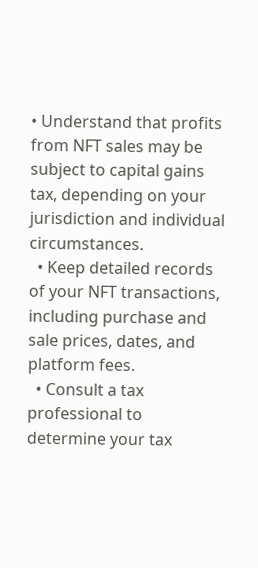• Understand that profits from NFT sales may be subject to capital gains tax, depending on your jurisdiction and individual circumstances.
  • Keep detailed records of your NFT transactions, including purchase and sale prices, dates, and platform fees.
  • Consult a tax professional to determine your tax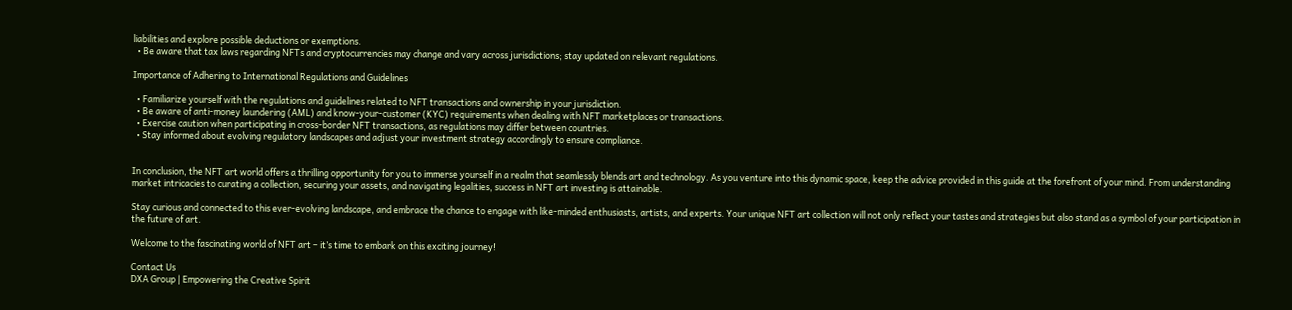liabilities and explore possible deductions or exemptions.
  • Be aware that tax laws regarding NFTs and cryptocurrencies may change and vary across jurisdictions; stay updated on relevant regulations.

Importance of Adhering to International Regulations and Guidelines

  • Familiarize yourself with the regulations and guidelines related to NFT transactions and ownership in your jurisdiction.
  • Be aware of anti-money laundering (AML) and know-your-customer (KYC) requirements when dealing with NFT marketplaces or transactions.
  • Exercise caution when participating in cross-border NFT transactions, as regulations may differ between countries.
  • Stay informed about evolving regulatory landscapes and adjust your investment strategy accordingly to ensure compliance.


In conclusion, the NFT art world offers a thrilling opportunity for you to immerse yourself in a realm that seamlessly blends art and technology. As you venture into this dynamic space, keep the advice provided in this guide at the forefront of your mind. From understanding market intricacies to curating a collection, securing your assets, and navigating legalities, success in NFT art investing is attainable.

Stay curious and connected to this ever-evolving landscape, and embrace the chance to engage with like-minded enthusiasts, artists, and experts. Your unique NFT art collection will not only reflect your tastes and strategies but also stand as a symbol of your participation in the future of art.

Welcome to the fascinating world of NFT art – it’s time to embark on this exciting journey!

Contact Us
DXA Group | Empowering the Creative Spirit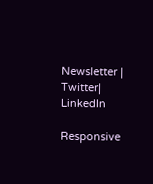Newsletter | Twitter| LinkedIn

Responsive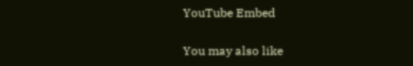YouTube Embed

You may also like